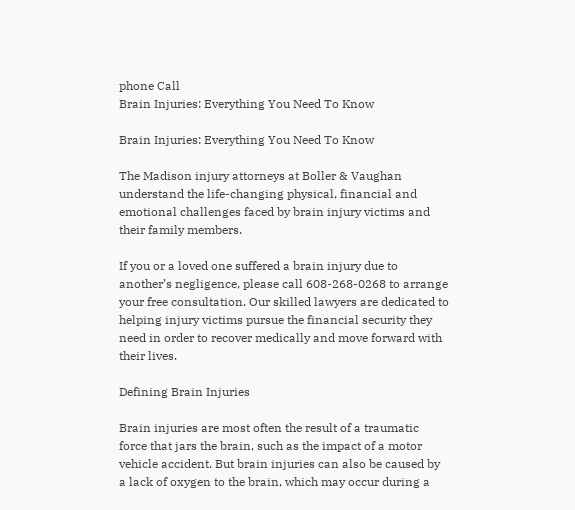phone Call
Brain Injuries: Everything You Need To Know

Brain Injuries: Everything You Need To Know

The Madison injury attorneys at Boller & Vaughan understand the life-changing physical, financial and emotional challenges faced by brain injury victims and their family members.

If you or a loved one suffered a brain injury due to another’s negligence, please call 608-268-0268 to arrange your free consultation. Our skilled lawyers are dedicated to helping injury victims pursue the financial security they need in order to recover medically and move forward with their lives.

Defining Brain Injuries

Brain injuries are most often the result of a traumatic force that jars the brain, such as the impact of a motor vehicle accident. But brain injuries can also be caused by a lack of oxygen to the brain, which may occur during a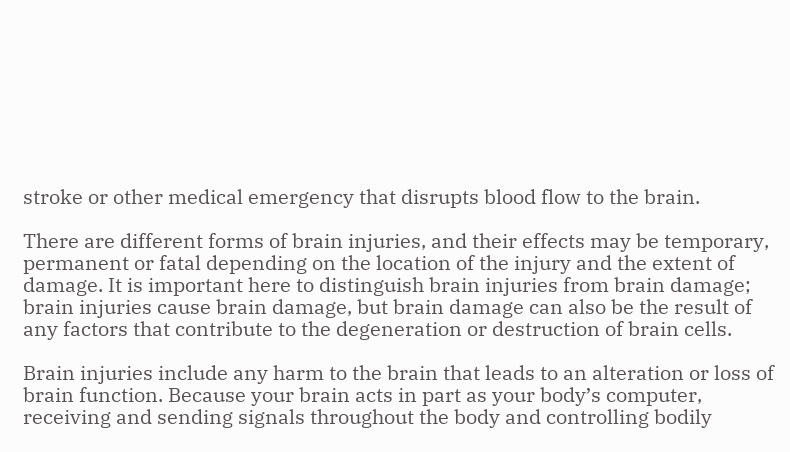stroke or other medical emergency that disrupts blood flow to the brain.

There are different forms of brain injuries, and their effects may be temporary, permanent or fatal depending on the location of the injury and the extent of damage. It is important here to distinguish brain injuries from brain damage; brain injuries cause brain damage, but brain damage can also be the result of any factors that contribute to the degeneration or destruction of brain cells.

Brain injuries include any harm to the brain that leads to an alteration or loss of brain function. Because your brain acts in part as your body’s computer, receiving and sending signals throughout the body and controlling bodily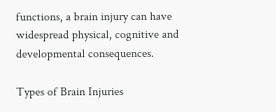functions, a brain injury can have widespread physical, cognitive and developmental consequences.

Types of Brain Injuries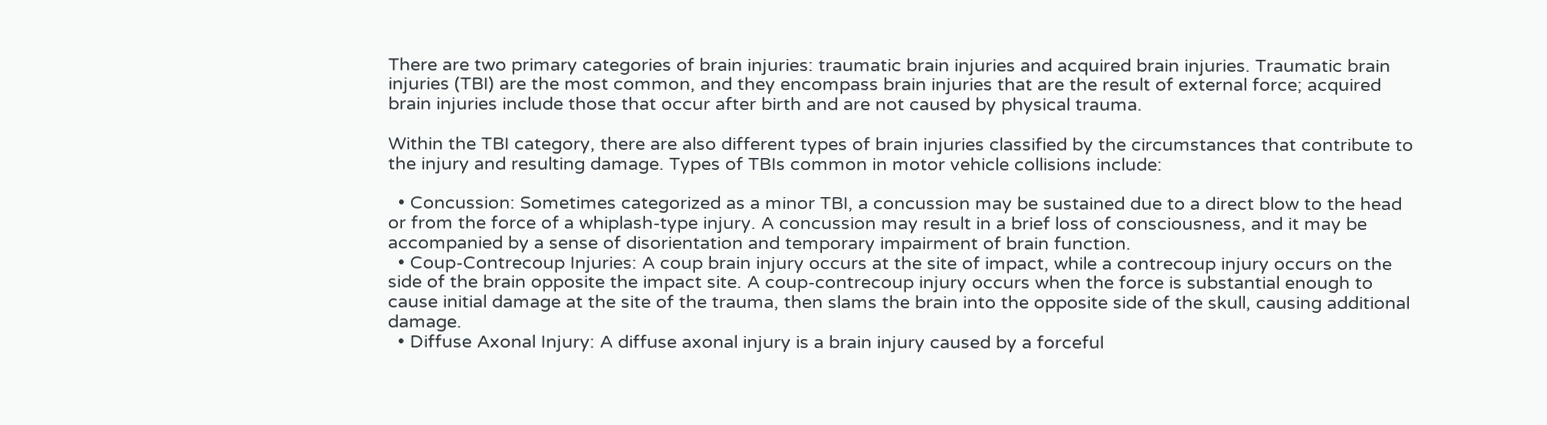There are two primary categories of brain injuries: traumatic brain injuries and acquired brain injuries. Traumatic brain injuries (TBI) are the most common, and they encompass brain injuries that are the result of external force; acquired brain injuries include those that occur after birth and are not caused by physical trauma.

Within the TBI category, there are also different types of brain injuries classified by the circumstances that contribute to the injury and resulting damage. Types of TBIs common in motor vehicle collisions include:

  • Concussion: Sometimes categorized as a minor TBI, a concussion may be sustained due to a direct blow to the head or from the force of a whiplash-type injury. A concussion may result in a brief loss of consciousness, and it may be accompanied by a sense of disorientation and temporary impairment of brain function.
  • Coup-Contrecoup Injuries: A coup brain injury occurs at the site of impact, while a contrecoup injury occurs on the side of the brain opposite the impact site. A coup-contrecoup injury occurs when the force is substantial enough to cause initial damage at the site of the trauma, then slams the brain into the opposite side of the skull, causing additional damage.
  • Diffuse Axonal Injury: A diffuse axonal injury is a brain injury caused by a forceful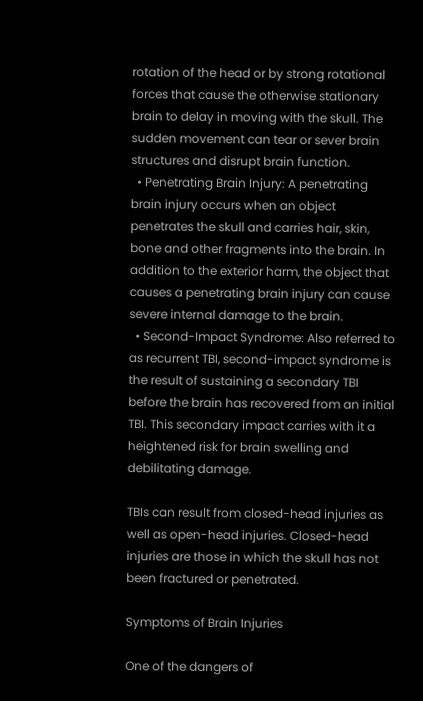rotation of the head or by strong rotational forces that cause the otherwise stationary brain to delay in moving with the skull. The sudden movement can tear or sever brain structures and disrupt brain function.
  • Penetrating Brain Injury: A penetrating brain injury occurs when an object penetrates the skull and carries hair, skin, bone and other fragments into the brain. In addition to the exterior harm, the object that causes a penetrating brain injury can cause severe internal damage to the brain.
  • Second-Impact Syndrome: Also referred to as recurrent TBI, second-impact syndrome is the result of sustaining a secondary TBI before the brain has recovered from an initial TBI. This secondary impact carries with it a heightened risk for brain swelling and debilitating damage.

TBIs can result from closed-head injuries as well as open-head injuries. Closed-head injuries are those in which the skull has not been fractured or penetrated.

Symptoms of Brain Injuries

One of the dangers of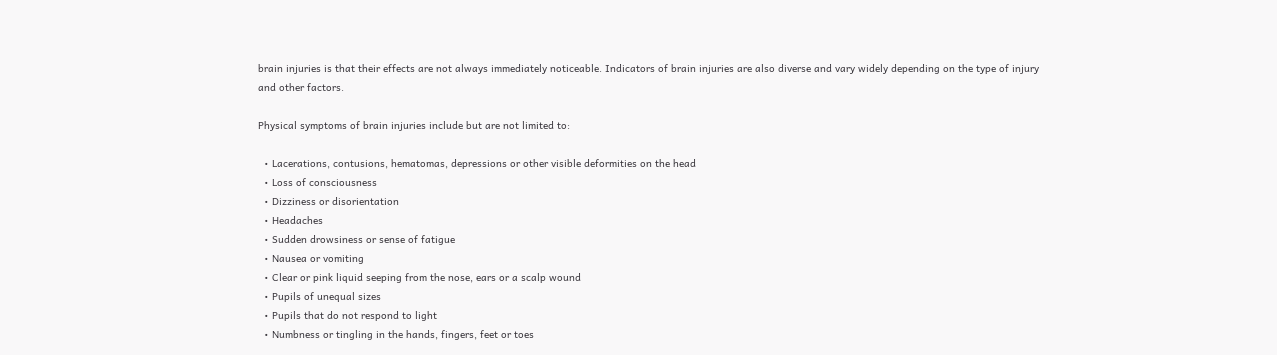brain injuries is that their effects are not always immediately noticeable. Indicators of brain injuries are also diverse and vary widely depending on the type of injury and other factors.

Physical symptoms of brain injuries include but are not limited to:

  • Lacerations, contusions, hematomas, depressions or other visible deformities on the head
  • Loss of consciousness
  • Dizziness or disorientation
  • Headaches
  • Sudden drowsiness or sense of fatigue
  • Nausea or vomiting
  • Clear or pink liquid seeping from the nose, ears or a scalp wound
  • Pupils of unequal sizes
  • Pupils that do not respond to light
  • Numbness or tingling in the hands, fingers, feet or toes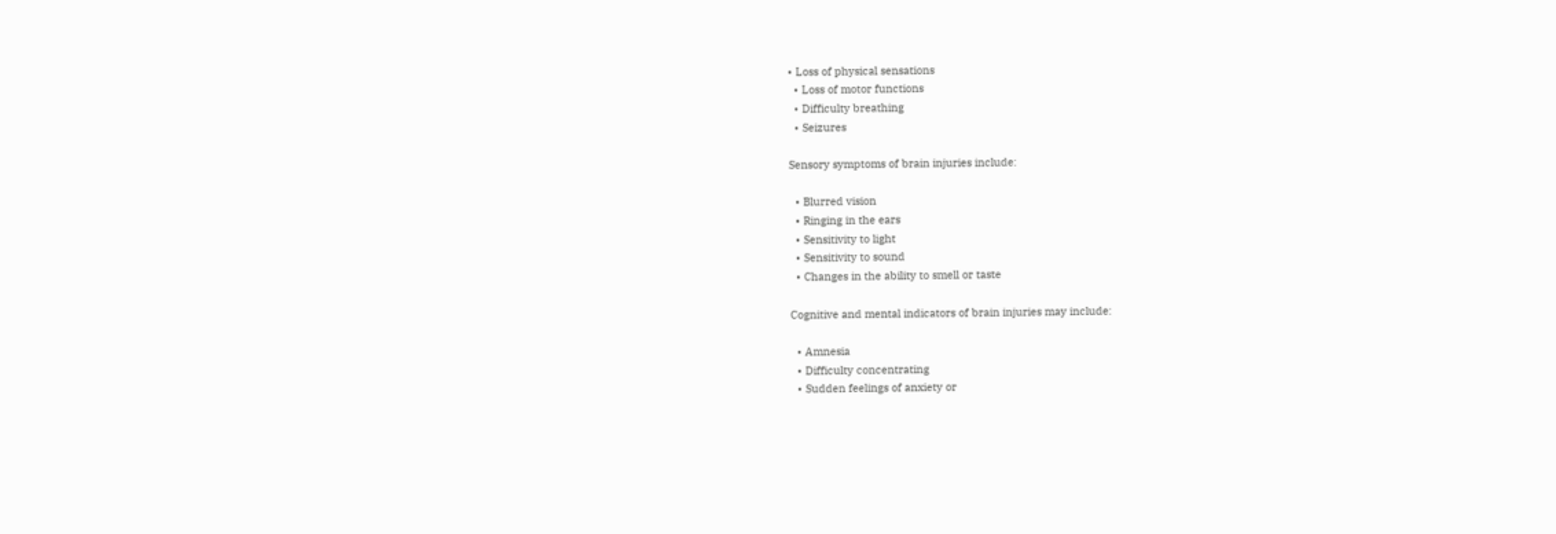• Loss of physical sensations
  • Loss of motor functions
  • Difficulty breathing
  • Seizures

Sensory symptoms of brain injuries include:

  • Blurred vision
  • Ringing in the ears
  • Sensitivity to light
  • Sensitivity to sound
  • Changes in the ability to smell or taste

Cognitive and mental indicators of brain injuries may include:

  • Amnesia
  • Difficulty concentrating
  • Sudden feelings of anxiety or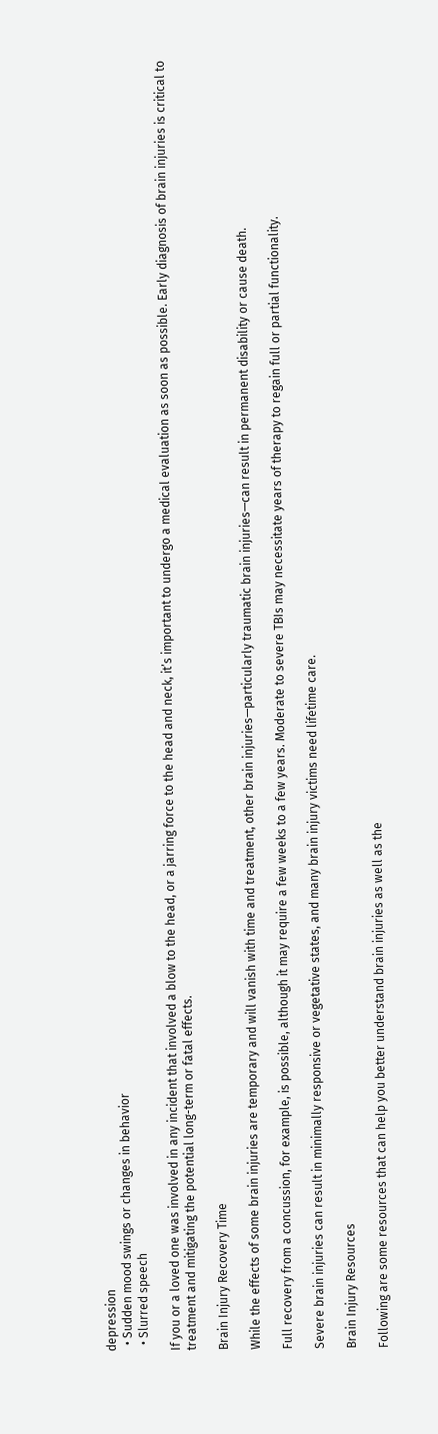depression
  • Sudden mood swings or changes in behavior
  • Slurred speech

If you or a loved one was involved in any incident that involved a blow to the head, or a jarring force to the head and neck, it’s important to undergo a medical evaluation as soon as possible. Early diagnosis of brain injuries is critical to treatment and mitigating the potential long-term or fatal effects.

Brain Injury Recovery Time

While the effects of some brain injuries are temporary and will vanish with time and treatment, other brain injuries—particularly traumatic brain injuries—can result in permanent disability or cause death.

Full recovery from a concussion, for example, is possible, although it may require a few weeks to a few years. Moderate to severe TBIs may necessitate years of therapy to regain full or partial functionality.

Severe brain injuries can result in minimally responsive or vegetative states, and many brain injury victims need lifetime care.

Brain Injury Resources

Following are some resources that can help you better understand brain injuries as well as the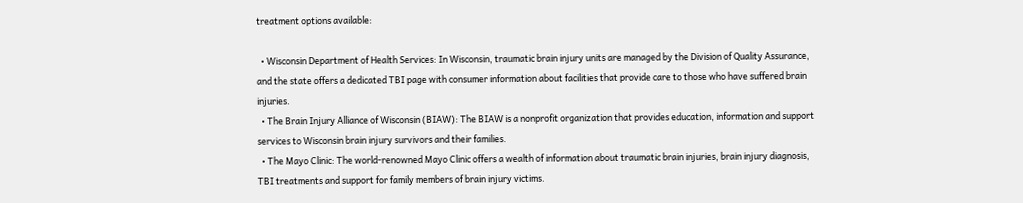treatment options available:

  • Wisconsin Department of Health Services: In Wisconsin, traumatic brain injury units are managed by the Division of Quality Assurance, and the state offers a dedicated TBI page with consumer information about facilities that provide care to those who have suffered brain injuries.
  • The Brain Injury Alliance of Wisconsin (BIAW): The BIAW is a nonprofit organization that provides education, information and support services to Wisconsin brain injury survivors and their families.
  • The Mayo Clinic: The world-renowned Mayo Clinic offers a wealth of information about traumatic brain injuries, brain injury diagnosis, TBI treatments and support for family members of brain injury victims.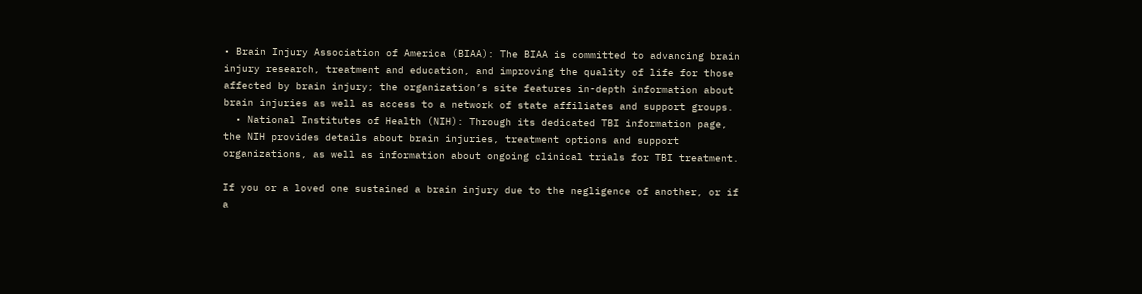• Brain Injury Association of America (BIAA): The BIAA is committed to advancing brain injury research, treatment and education, and improving the quality of life for those affected by brain injury; the organization’s site features in-depth information about brain injuries as well as access to a network of state affiliates and support groups.
  • National Institutes of Health (NIH): Through its dedicated TBI information page, the NIH provides details about brain injuries, treatment options and support organizations, as well as information about ongoing clinical trials for TBI treatment.

If you or a loved one sustained a brain injury due to the negligence of another, or if a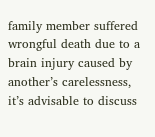family member suffered wrongful death due to a brain injury caused by another’s carelessness, it’s advisable to discuss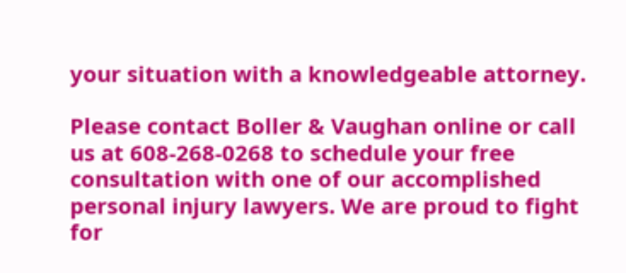your situation with a knowledgeable attorney.

Please contact Boller & Vaughan online or call us at 608-268-0268 to schedule your free consultation with one of our accomplished personal injury lawyers. We are proud to fight for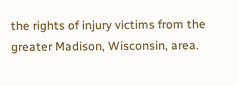the rights of injury victims from the greater Madison, Wisconsin, area.